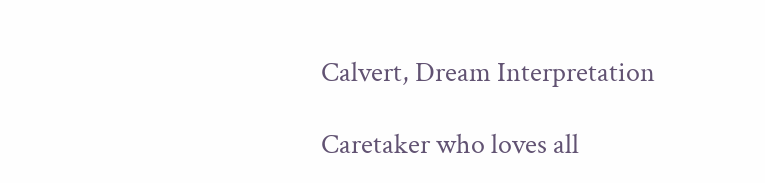Calvert, Dream Interpretation

Caretaker who loves all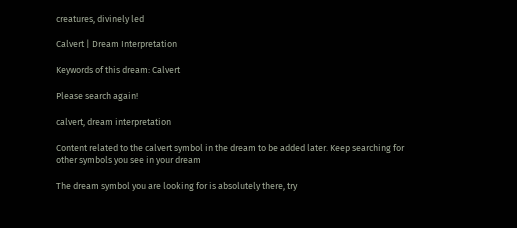creatures, divinely led

Calvert | Dream Interpretation

Keywords of this dream: Calvert

Please search again!

calvert, dream interpretation

Content related to the calvert symbol in the dream to be added later. Keep searching for other symbols you see in your dream

The dream symbol you are looking for is absolutely there, try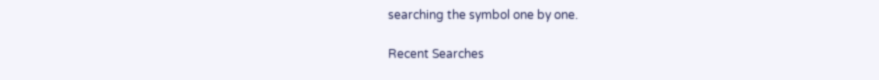searching the symbol one by one.

Recent Searches